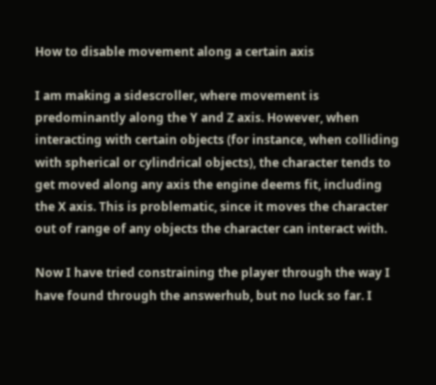How to disable movement along a certain axis

I am making a sidescroller, where movement is predominantly along the Y and Z axis. However, when interacting with certain objects (for instance, when colliding with spherical or cylindrical objects), the character tends to get moved along any axis the engine deems fit, including the X axis. This is problematic, since it moves the character out of range of any objects the character can interact with.

Now I have tried constraining the player through the way I have found through the answerhub, but no luck so far. I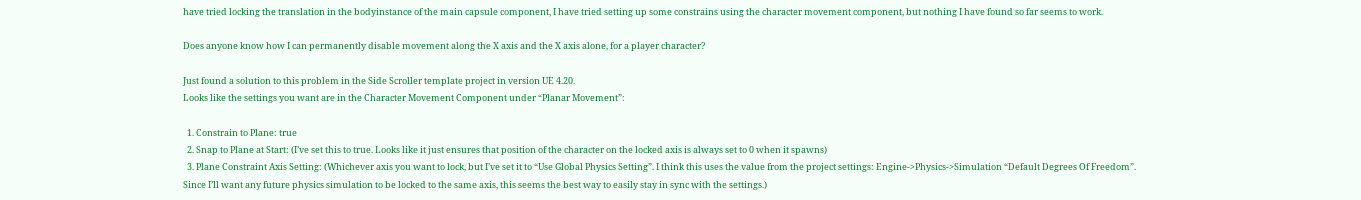have tried locking the translation in the bodyinstance of the main capsule component, I have tried setting up some constrains using the character movement component, but nothing I have found so far seems to work.

Does anyone know how I can permanently disable movement along the X axis and the X axis alone, for a player character?

Just found a solution to this problem in the Side Scroller template project in version UE 4.20.
Looks like the settings you want are in the Character Movement Component under “Planar Movement”:

  1. Constrain to Plane: true
  2. Snap to Plane at Start: (I’ve set this to true. Looks like it just ensures that position of the character on the locked axis is always set to 0 when it spawns)
  3. Plane Constraint Axis Setting: (Whichever axis you want to lock, but I’ve set it to “Use Global Physics Setting”. I think this uses the value from the project settings: Engine->Physics->Simulation “Default Degrees Of Freedom”. Since I’ll want any future physics simulation to be locked to the same axis, this seems the best way to easily stay in sync with the settings.)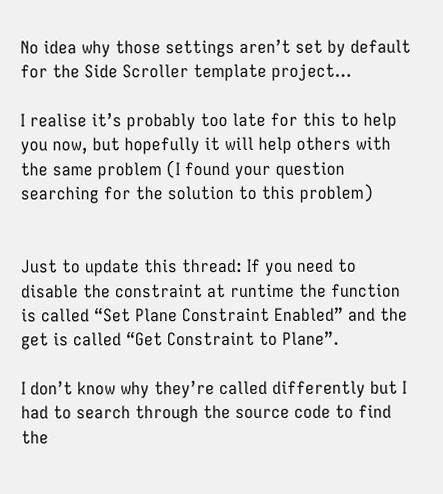No idea why those settings aren’t set by default for the Side Scroller template project…

I realise it’s probably too late for this to help you now, but hopefully it will help others with the same problem (I found your question searching for the solution to this problem)


Just to update this thread: If you need to disable the constraint at runtime the function is called “Set Plane Constraint Enabled” and the get is called “Get Constraint to Plane”.

I don’t know why they’re called differently but I had to search through the source code to find the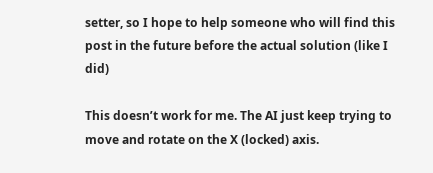setter, so I hope to help someone who will find this post in the future before the actual solution (like I did)

This doesn’t work for me. The AI just keep trying to move and rotate on the X (locked) axis.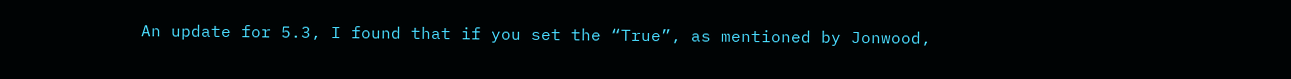An update for 5.3, I found that if you set the “True”, as mentioned by Jonwood,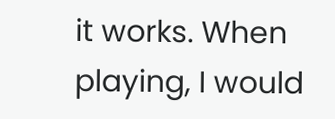it works. When playing, I would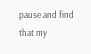pause and find that my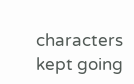characters kept going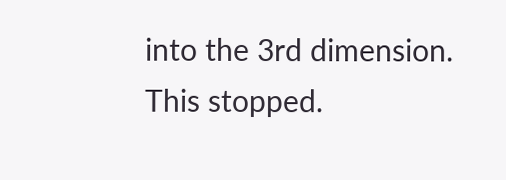into the 3rd dimension. This stopped.